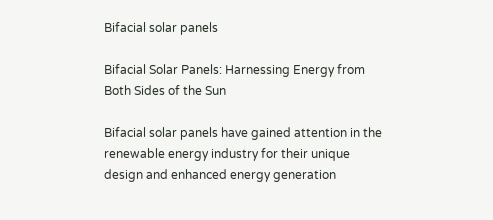Bifacial solar panels

Bifacial Solar Panels: Harnessing Energy from Both Sides of the Sun

Bifacial solar panels have gained attention in the renewable energy industry for their unique design and enhanced energy generation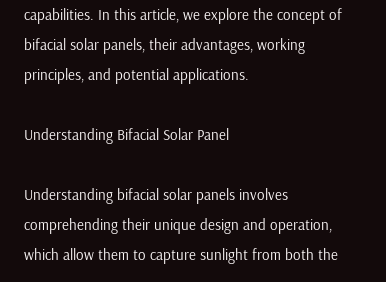capabilities. In this article, we explore the concept of bifacial solar panels, their advantages, working principles, and potential applications.

Understanding Bifacial Solar Panel

Understanding bifacial solar panels involves comprehending their unique design and operation, which allow them to capture sunlight from both the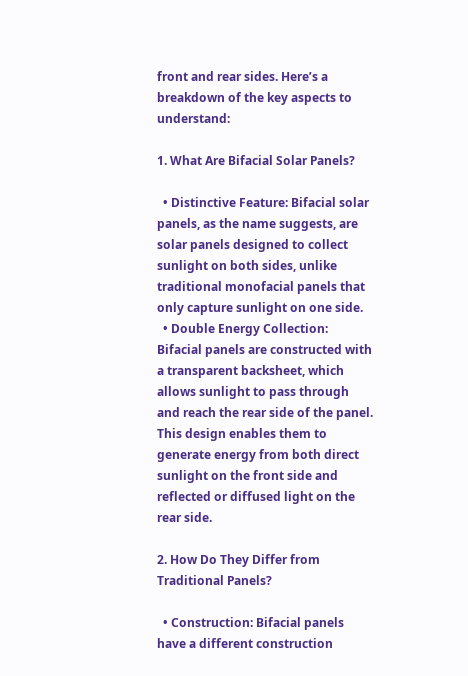front and rear sides. Here’s a breakdown of the key aspects to understand:

1. What Are Bifacial Solar Panels?

  • Distinctive Feature: Bifacial solar panels, as the name suggests, are solar panels designed to collect sunlight on both sides, unlike traditional monofacial panels that only capture sunlight on one side.
  • Double Energy Collection: Bifacial panels are constructed with a transparent backsheet, which allows sunlight to pass through and reach the rear side of the panel. This design enables them to generate energy from both direct sunlight on the front side and reflected or diffused light on the rear side.

2. How Do They Differ from Traditional Panels?

  • Construction: Bifacial panels have a different construction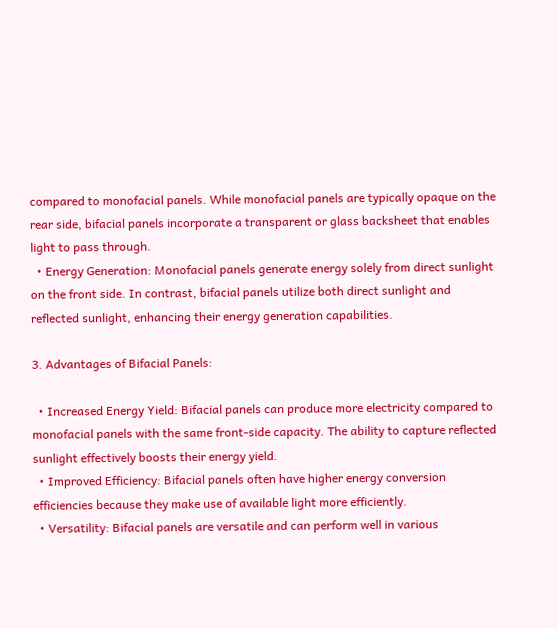compared to monofacial panels. While monofacial panels are typically opaque on the rear side, bifacial panels incorporate a transparent or glass backsheet that enables light to pass through.
  • Energy Generation: Monofacial panels generate energy solely from direct sunlight on the front side. In contrast, bifacial panels utilize both direct sunlight and reflected sunlight, enhancing their energy generation capabilities.

3. Advantages of Bifacial Panels:

  • Increased Energy Yield: Bifacial panels can produce more electricity compared to monofacial panels with the same front-side capacity. The ability to capture reflected sunlight effectively boosts their energy yield.
  • Improved Efficiency: Bifacial panels often have higher energy conversion efficiencies because they make use of available light more efficiently.
  • Versatility: Bifacial panels are versatile and can perform well in various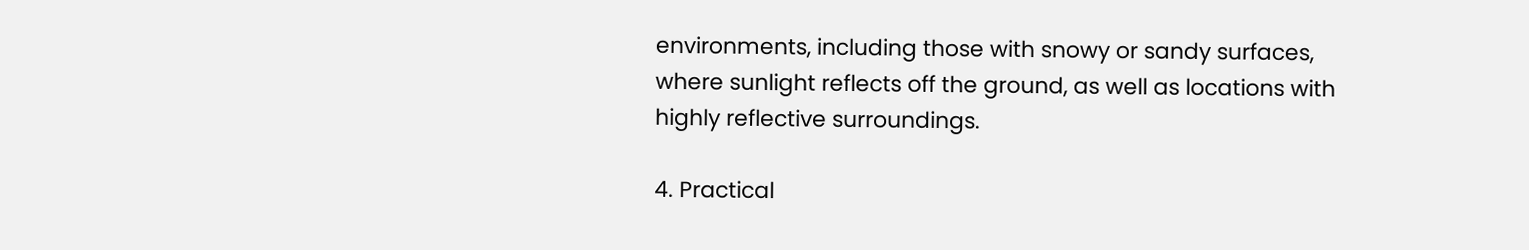environments, including those with snowy or sandy surfaces, where sunlight reflects off the ground, as well as locations with highly reflective surroundings.

4. Practical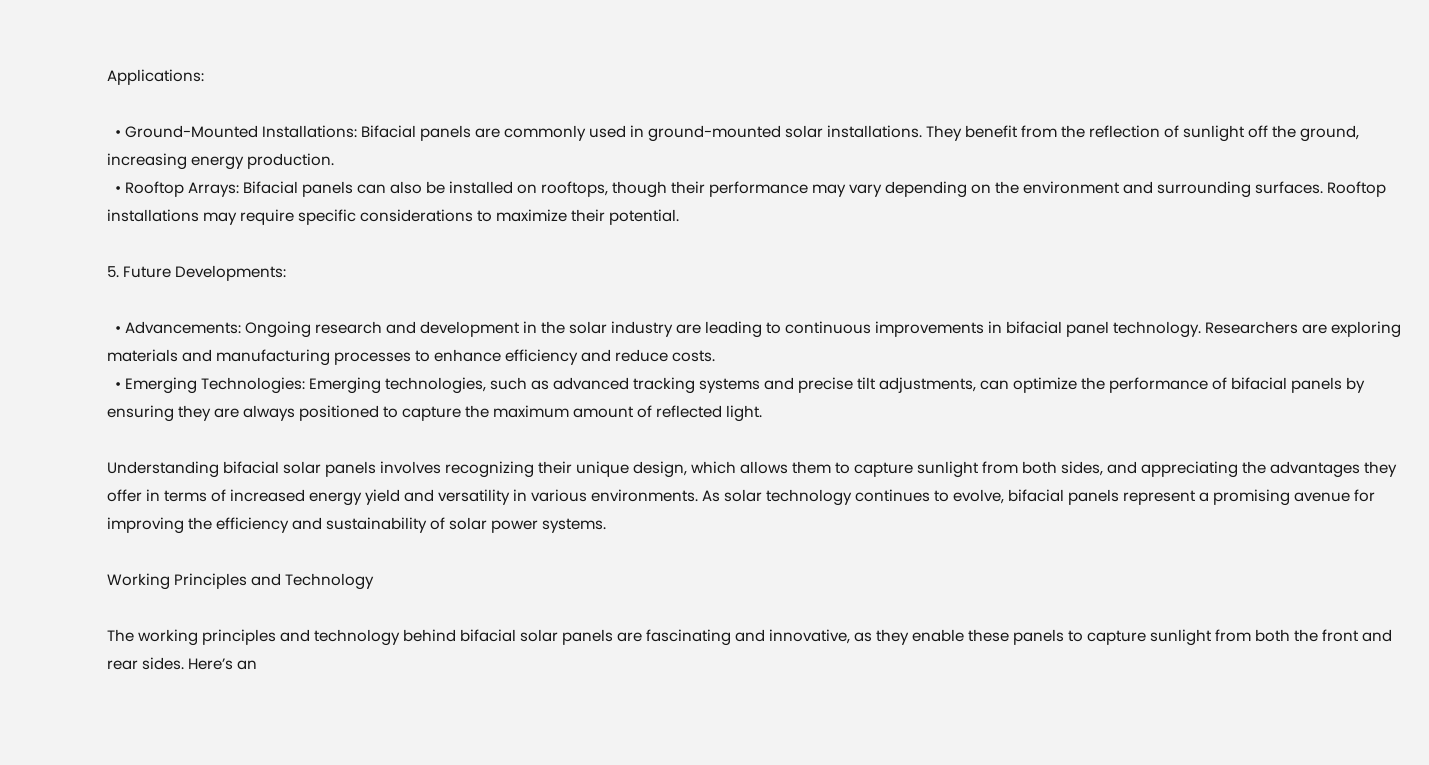Applications:

  • Ground-Mounted Installations: Bifacial panels are commonly used in ground-mounted solar installations. They benefit from the reflection of sunlight off the ground, increasing energy production.
  • Rooftop Arrays: Bifacial panels can also be installed on rooftops, though their performance may vary depending on the environment and surrounding surfaces. Rooftop installations may require specific considerations to maximize their potential.

5. Future Developments:

  • Advancements: Ongoing research and development in the solar industry are leading to continuous improvements in bifacial panel technology. Researchers are exploring materials and manufacturing processes to enhance efficiency and reduce costs.
  • Emerging Technologies: Emerging technologies, such as advanced tracking systems and precise tilt adjustments, can optimize the performance of bifacial panels by ensuring they are always positioned to capture the maximum amount of reflected light.

Understanding bifacial solar panels involves recognizing their unique design, which allows them to capture sunlight from both sides, and appreciating the advantages they offer in terms of increased energy yield and versatility in various environments. As solar technology continues to evolve, bifacial panels represent a promising avenue for improving the efficiency and sustainability of solar power systems.

Working Principles and Technology

The working principles and technology behind bifacial solar panels are fascinating and innovative, as they enable these panels to capture sunlight from both the front and rear sides. Here’s an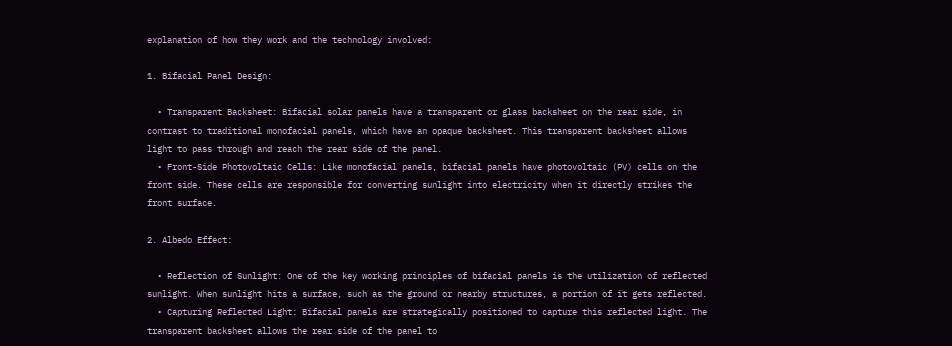explanation of how they work and the technology involved:

1. Bifacial Panel Design:

  • Transparent Backsheet: Bifacial solar panels have a transparent or glass backsheet on the rear side, in contrast to traditional monofacial panels, which have an opaque backsheet. This transparent backsheet allows light to pass through and reach the rear side of the panel.
  • Front-Side Photovoltaic Cells: Like monofacial panels, bifacial panels have photovoltaic (PV) cells on the front side. These cells are responsible for converting sunlight into electricity when it directly strikes the front surface.

2. Albedo Effect:

  • Reflection of Sunlight: One of the key working principles of bifacial panels is the utilization of reflected sunlight. When sunlight hits a surface, such as the ground or nearby structures, a portion of it gets reflected.
  • Capturing Reflected Light: Bifacial panels are strategically positioned to capture this reflected light. The transparent backsheet allows the rear side of the panel to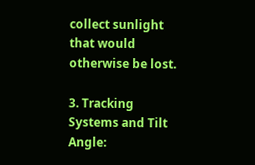collect sunlight that would otherwise be lost.

3. Tracking Systems and Tilt Angle: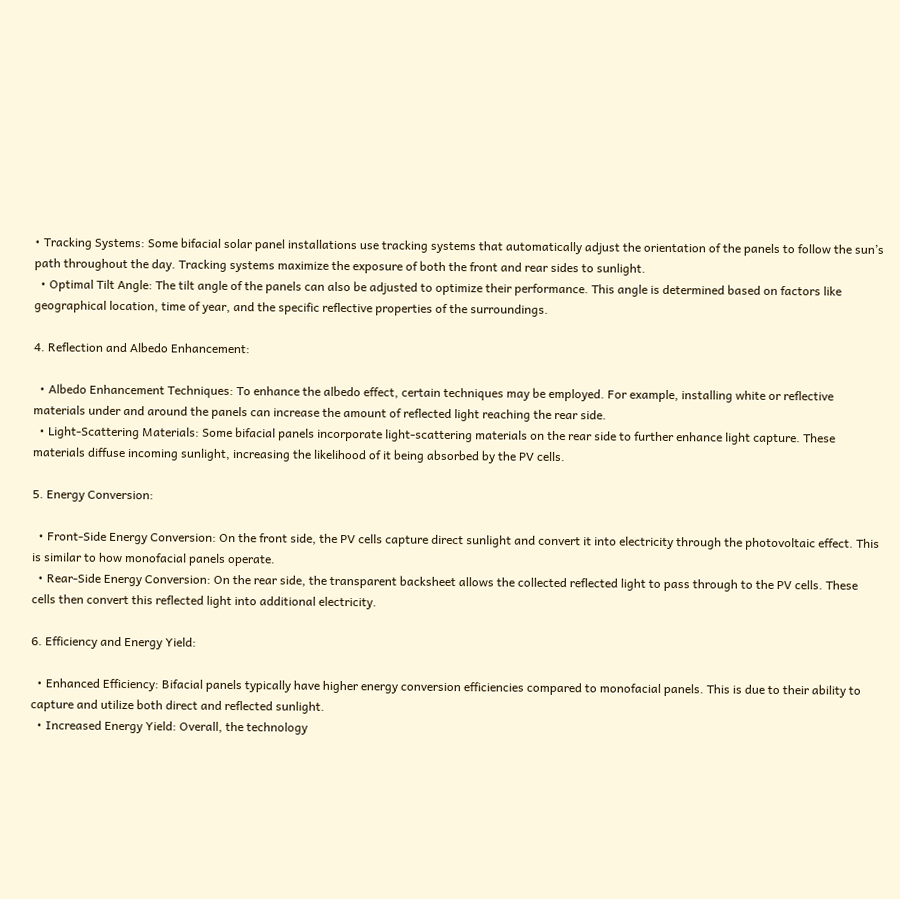• Tracking Systems: Some bifacial solar panel installations use tracking systems that automatically adjust the orientation of the panels to follow the sun’s path throughout the day. Tracking systems maximize the exposure of both the front and rear sides to sunlight.
  • Optimal Tilt Angle: The tilt angle of the panels can also be adjusted to optimize their performance. This angle is determined based on factors like geographical location, time of year, and the specific reflective properties of the surroundings.

4. Reflection and Albedo Enhancement:

  • Albedo Enhancement Techniques: To enhance the albedo effect, certain techniques may be employed. For example, installing white or reflective materials under and around the panels can increase the amount of reflected light reaching the rear side.
  • Light-Scattering Materials: Some bifacial panels incorporate light-scattering materials on the rear side to further enhance light capture. These materials diffuse incoming sunlight, increasing the likelihood of it being absorbed by the PV cells.

5. Energy Conversion:

  • Front-Side Energy Conversion: On the front side, the PV cells capture direct sunlight and convert it into electricity through the photovoltaic effect. This is similar to how monofacial panels operate.
  • Rear-Side Energy Conversion: On the rear side, the transparent backsheet allows the collected reflected light to pass through to the PV cells. These cells then convert this reflected light into additional electricity.

6. Efficiency and Energy Yield:

  • Enhanced Efficiency: Bifacial panels typically have higher energy conversion efficiencies compared to monofacial panels. This is due to their ability to capture and utilize both direct and reflected sunlight.
  • Increased Energy Yield: Overall, the technology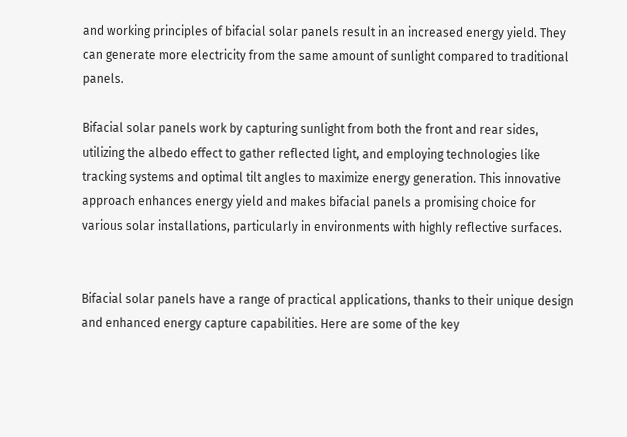and working principles of bifacial solar panels result in an increased energy yield. They can generate more electricity from the same amount of sunlight compared to traditional panels.

Bifacial solar panels work by capturing sunlight from both the front and rear sides, utilizing the albedo effect to gather reflected light, and employing technologies like tracking systems and optimal tilt angles to maximize energy generation. This innovative approach enhances energy yield and makes bifacial panels a promising choice for various solar installations, particularly in environments with highly reflective surfaces.


Bifacial solar panels have a range of practical applications, thanks to their unique design and enhanced energy capture capabilities. Here are some of the key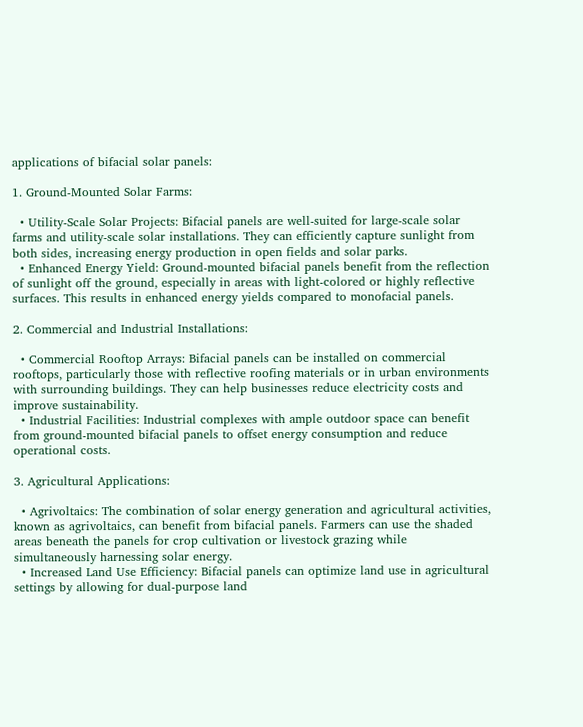applications of bifacial solar panels:

1. Ground-Mounted Solar Farms:

  • Utility-Scale Solar Projects: Bifacial panels are well-suited for large-scale solar farms and utility-scale solar installations. They can efficiently capture sunlight from both sides, increasing energy production in open fields and solar parks.
  • Enhanced Energy Yield: Ground-mounted bifacial panels benefit from the reflection of sunlight off the ground, especially in areas with light-colored or highly reflective surfaces. This results in enhanced energy yields compared to monofacial panels.

2. Commercial and Industrial Installations:

  • Commercial Rooftop Arrays: Bifacial panels can be installed on commercial rooftops, particularly those with reflective roofing materials or in urban environments with surrounding buildings. They can help businesses reduce electricity costs and improve sustainability.
  • Industrial Facilities: Industrial complexes with ample outdoor space can benefit from ground-mounted bifacial panels to offset energy consumption and reduce operational costs.

3. Agricultural Applications:

  • Agrivoltaics: The combination of solar energy generation and agricultural activities, known as agrivoltaics, can benefit from bifacial panels. Farmers can use the shaded areas beneath the panels for crop cultivation or livestock grazing while simultaneously harnessing solar energy.
  • Increased Land Use Efficiency: Bifacial panels can optimize land use in agricultural settings by allowing for dual-purpose land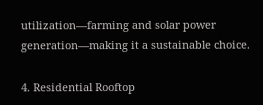utilization—farming and solar power generation—making it a sustainable choice.

4. Residential Rooftop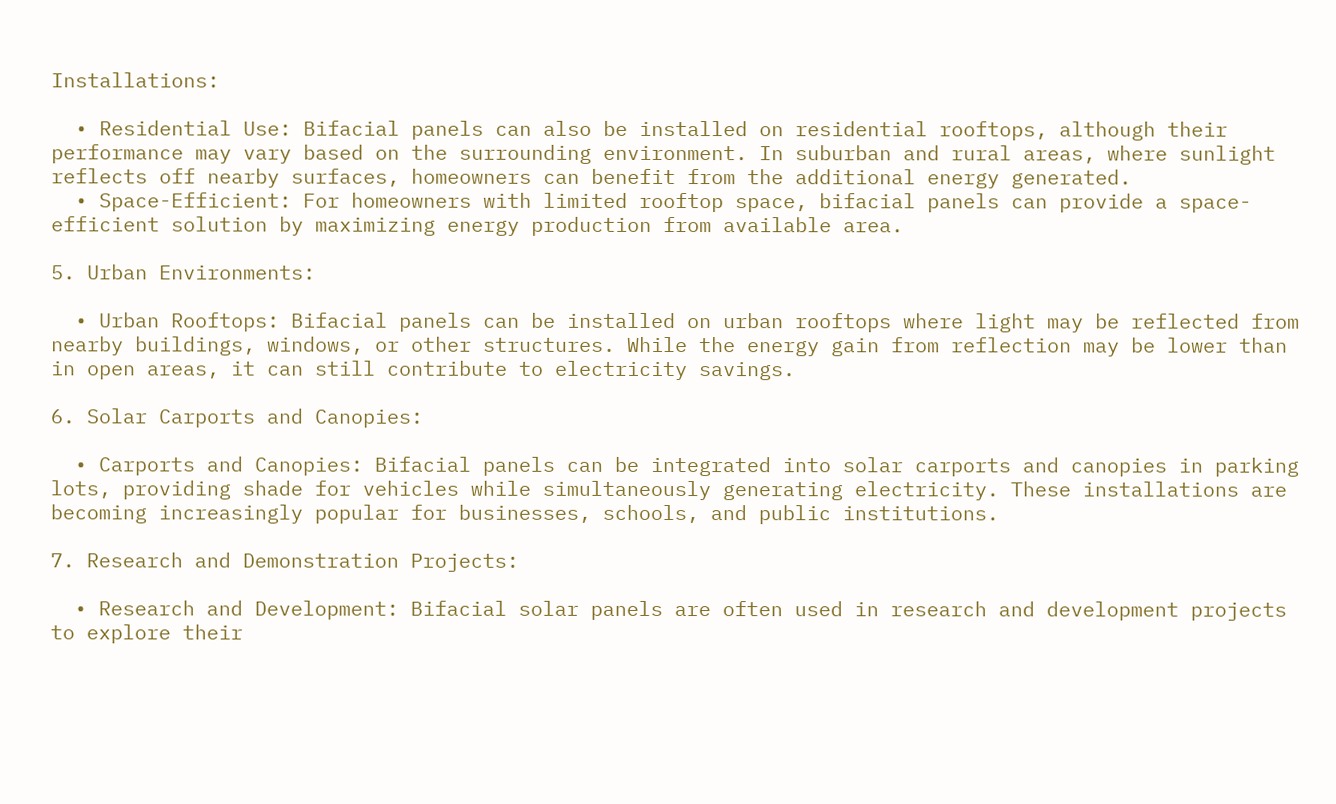Installations:

  • Residential Use: Bifacial panels can also be installed on residential rooftops, although their performance may vary based on the surrounding environment. In suburban and rural areas, where sunlight reflects off nearby surfaces, homeowners can benefit from the additional energy generated.
  • Space-Efficient: For homeowners with limited rooftop space, bifacial panels can provide a space-efficient solution by maximizing energy production from available area.

5. Urban Environments:

  • Urban Rooftops: Bifacial panels can be installed on urban rooftops where light may be reflected from nearby buildings, windows, or other structures. While the energy gain from reflection may be lower than in open areas, it can still contribute to electricity savings.

6. Solar Carports and Canopies:

  • Carports and Canopies: Bifacial panels can be integrated into solar carports and canopies in parking lots, providing shade for vehicles while simultaneously generating electricity. These installations are becoming increasingly popular for businesses, schools, and public institutions.

7. Research and Demonstration Projects:

  • Research and Development: Bifacial solar panels are often used in research and development projects to explore their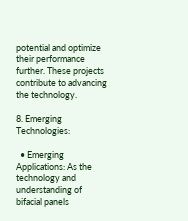potential and optimize their performance further. These projects contribute to advancing the technology.

8. Emerging Technologies:

  • Emerging Applications: As the technology and understanding of bifacial panels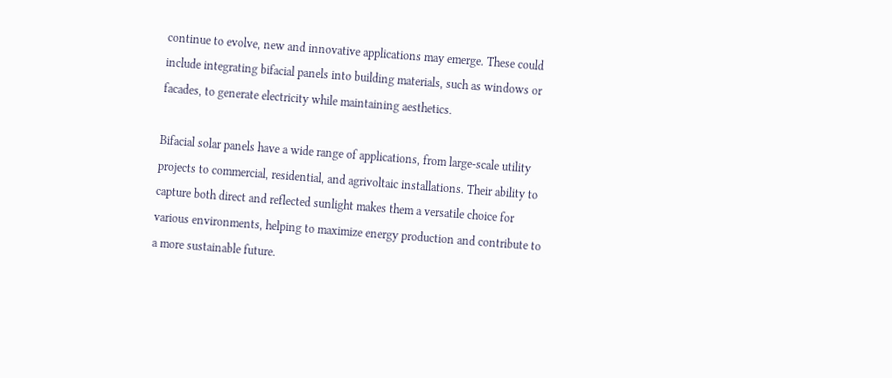continue to evolve, new and innovative applications may emerge. These could include integrating bifacial panels into building materials, such as windows or facades, to generate electricity while maintaining aesthetics.

Bifacial solar panels have a wide range of applications, from large-scale utility projects to commercial, residential, and agrivoltaic installations. Their ability to capture both direct and reflected sunlight makes them a versatile choice for various environments, helping to maximize energy production and contribute to a more sustainable future.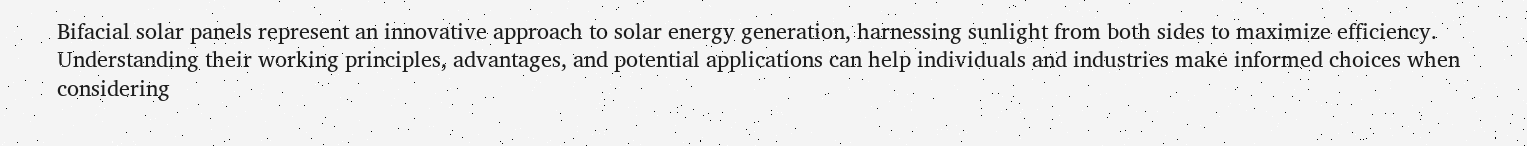Bifacial solar panels represent an innovative approach to solar energy generation, harnessing sunlight from both sides to maximize efficiency. Understanding their working principles, advantages, and potential applications can help individuals and industries make informed choices when considering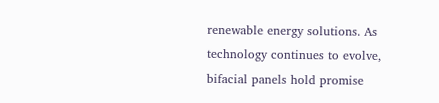renewable energy solutions. As technology continues to evolve, bifacial panels hold promise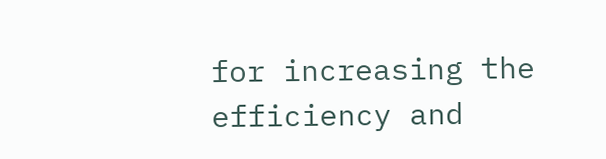for increasing the efficiency and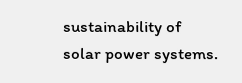sustainability of solar power systems.